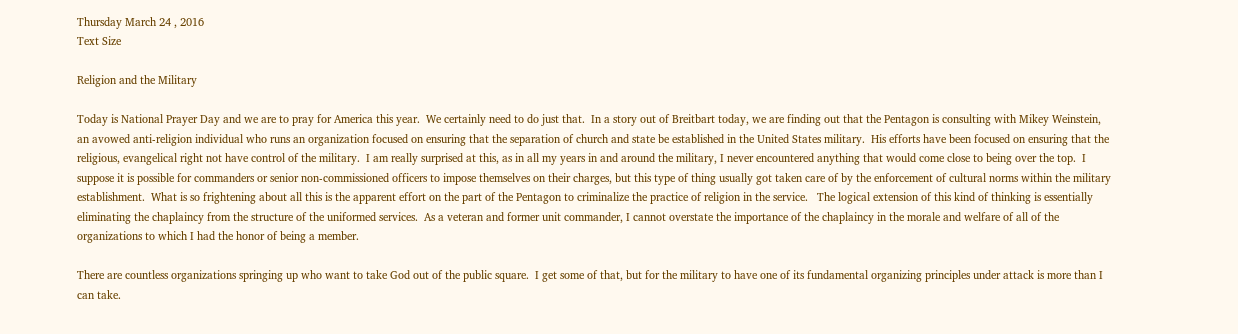Thursday March 24 , 2016
Text Size

Religion and the Military

Today is National Prayer Day and we are to pray for America this year.  We certainly need to do just that.  In a story out of Breitbart today, we are finding out that the Pentagon is consulting with Mikey Weinstein, an avowed anti-religion individual who runs an organization focused on ensuring that the separation of church and state be established in the United States military.  His efforts have been focused on ensuring that the religious, evangelical right not have control of the military.  I am really surprised at this, as in all my years in and around the military, I never encountered anything that would come close to being over the top.  I suppose it is possible for commanders or senior non-commissioned officers to impose themselves on their charges, but this type of thing usually got taken care of by the enforcement of cultural norms within the military establishment.  What is so frightening about all this is the apparent effort on the part of the Pentagon to criminalize the practice of religion in the service.   The logical extension of this kind of thinking is essentially eliminating the chaplaincy from the structure of the uniformed services.  As a veteran and former unit commander, I cannot overstate the importance of the chaplaincy in the morale and welfare of all of the organizations to which I had the honor of being a member.

There are countless organizations springing up who want to take God out of the public square.  I get some of that, but for the military to have one of its fundamental organizing principles under attack is more than I can take.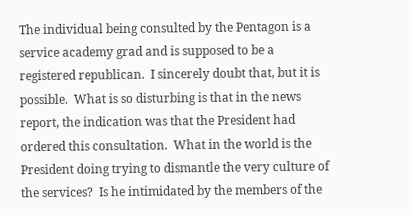The individual being consulted by the Pentagon is a service academy grad and is supposed to be a registered republican.  I sincerely doubt that, but it is possible.  What is so disturbing is that in the news report, the indication was that the President had ordered this consultation.  What in the world is the President doing trying to dismantle the very culture of the services?  Is he intimidated by the members of the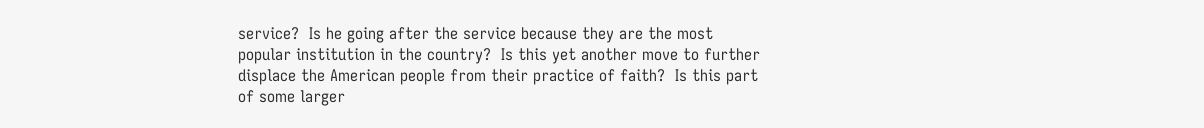service?  Is he going after the service because they are the most popular institution in the country?  Is this yet another move to further displace the American people from their practice of faith?  Is this part of some larger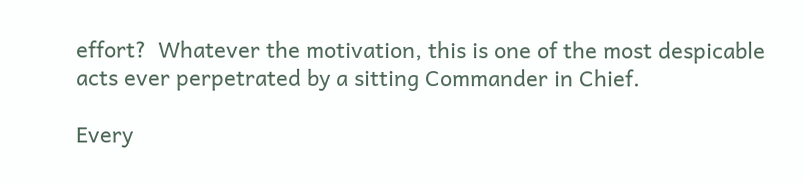effort?  Whatever the motivation, this is one of the most despicable acts ever perpetrated by a sitting Commander in Chief.

Every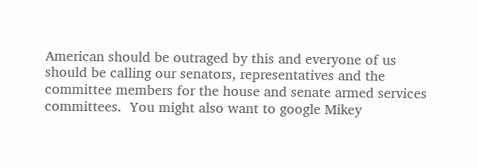American should be outraged by this and everyone of us should be calling our senators, representatives and the committee members for the house and senate armed services committees.  You might also want to google Mikey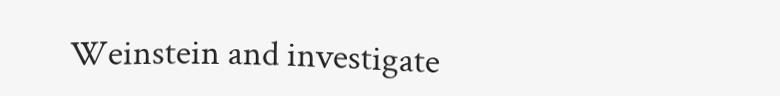Weinstein and investigate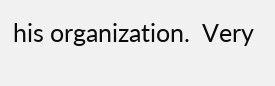his organization.  Very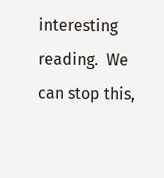interesting reading.  We can stop this,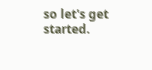so let's get started.